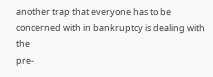another trap that everyone has to be
concerned with in bankruptcy is dealing with the
pre-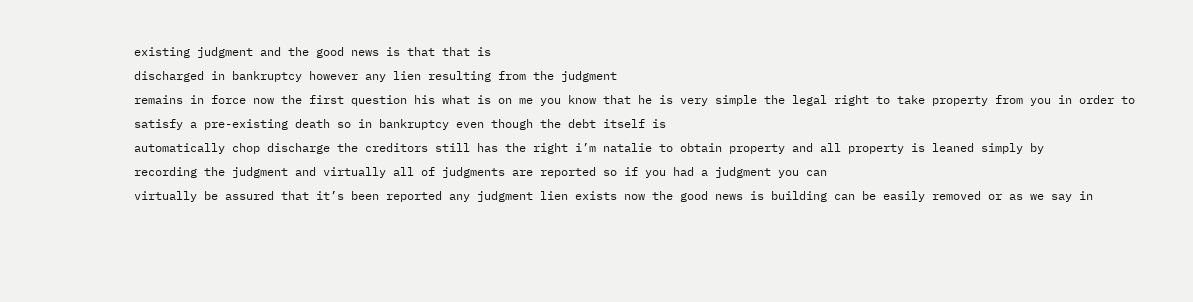existing judgment and the good news is that that is
discharged in bankruptcy however any lien resulting from the judgment
remains in force now the first question his what is on me you know that he is very simple the legal right to take property from you in order to satisfy a pre-existing death so in bankruptcy even though the debt itself is
automatically chop discharge the creditors still has the right i’m natalie to obtain property and all property is leaned simply by
recording the judgment and virtually all of judgments are reported so if you had a judgment you can
virtually be assured that it’s been reported any judgment lien exists now the good news is building can be easily removed or as we say in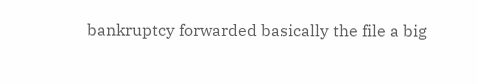bankruptcy forwarded basically the file a big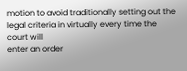motion to avoid traditionally setting out the legal criteria in virtually every time the court will
enter an order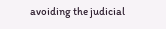avoiding the judicial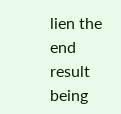lien the end result being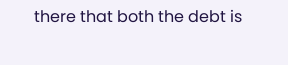there that both the debt is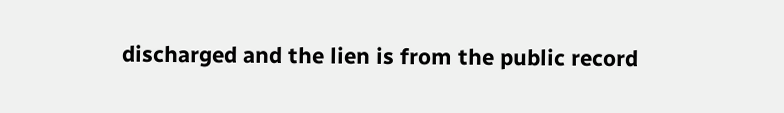discharged and the lien is from the public record